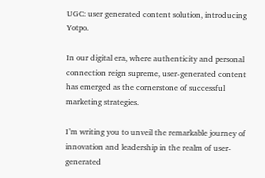UGC: user generated content solution, introducing Yotpo.

In our digital era, where authenticity and personal connection reign supreme, user-generated content has emerged as the cornerstone of successful marketing strategies.

I’m writing you to unveil the remarkable journey of innovation and leadership in the realm of user-generated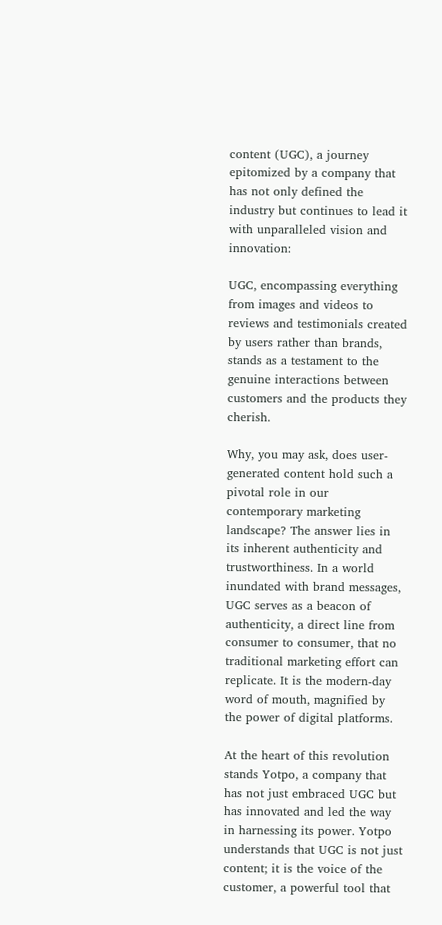content (UGC), a journey epitomized by a company that has not only defined the industry but continues to lead it with unparalleled vision and innovation:

UGC, encompassing everything from images and videos to reviews and testimonials created by users rather than brands, stands as a testament to the genuine interactions between customers and the products they cherish.

Why, you may ask, does user-generated content hold such a pivotal role in our contemporary marketing landscape? The answer lies in its inherent authenticity and trustworthiness. In a world inundated with brand messages, UGC serves as a beacon of authenticity, a direct line from consumer to consumer, that no traditional marketing effort can replicate. It is the modern-day word of mouth, magnified by the power of digital platforms.

At the heart of this revolution stands Yotpo, a company that has not just embraced UGC but has innovated and led the way in harnessing its power. Yotpo understands that UGC is not just content; it is the voice of the customer, a powerful tool that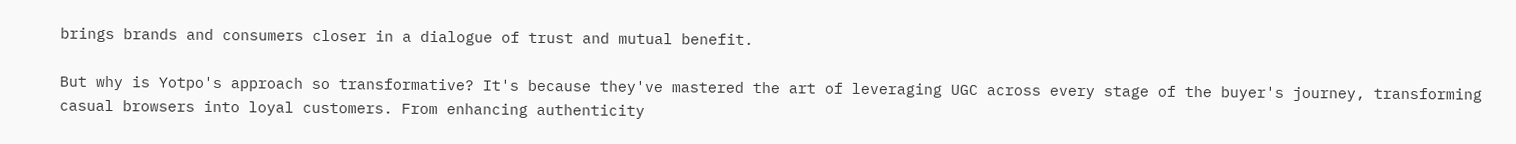brings brands and consumers closer in a dialogue of trust and mutual benefit.

But why is Yotpo's approach so transformative? It's because they've mastered the art of leveraging UGC across every stage of the buyer's journey, transforming casual browsers into loyal customers. From enhancing authenticity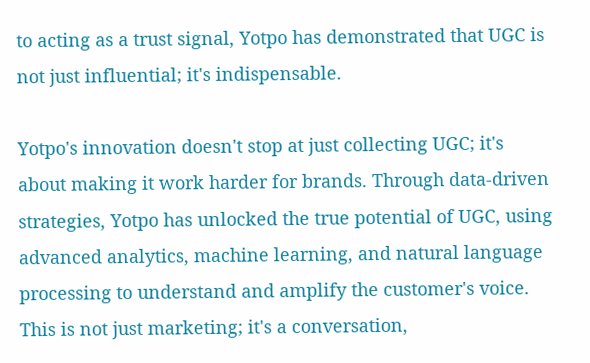to acting as a trust signal, Yotpo has demonstrated that UGC is not just influential; it's indispensable.

Yotpo's innovation doesn't stop at just collecting UGC; it's about making it work harder for brands. Through data-driven strategies, Yotpo has unlocked the true potential of UGC, using advanced analytics, machine learning, and natural language processing to understand and amplify the customer's voice. This is not just marketing; it's a conversation,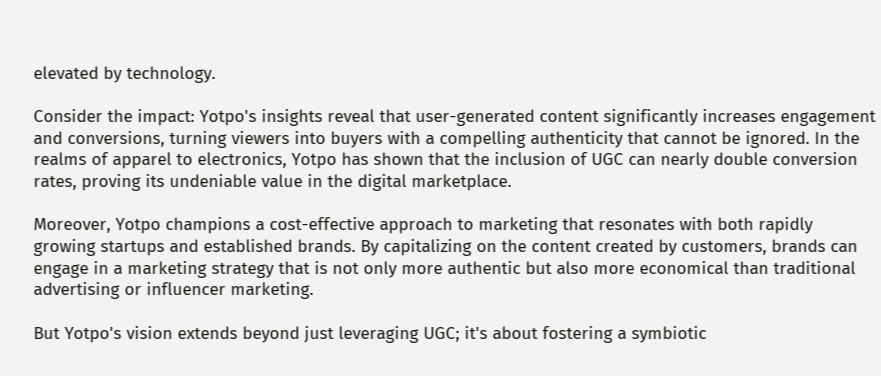elevated by technology.

Consider the impact: Yotpo's insights reveal that user-generated content significantly increases engagement and conversions, turning viewers into buyers with a compelling authenticity that cannot be ignored. In the realms of apparel to electronics, Yotpo has shown that the inclusion of UGC can nearly double conversion rates, proving its undeniable value in the digital marketplace.

Moreover, Yotpo champions a cost-effective approach to marketing that resonates with both rapidly growing startups and established brands. By capitalizing on the content created by customers, brands can engage in a marketing strategy that is not only more authentic but also more economical than traditional advertising or influencer marketing.

But Yotpo's vision extends beyond just leveraging UGC; it's about fostering a symbiotic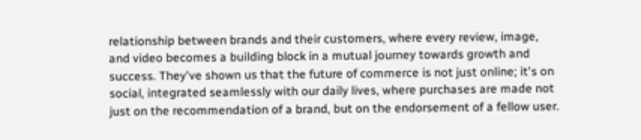relationship between brands and their customers, where every review, image, and video becomes a building block in a mutual journey towards growth and success. They've shown us that the future of commerce is not just online; it's on social, integrated seamlessly with our daily lives, where purchases are made not just on the recommendation of a brand, but on the endorsement of a fellow user.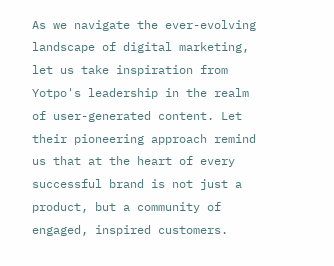As we navigate the ever-evolving landscape of digital marketing, let us take inspiration from Yotpo's leadership in the realm of user-generated content. Let their pioneering approach remind us that at the heart of every successful brand is not just a product, but a community of engaged, inspired customers.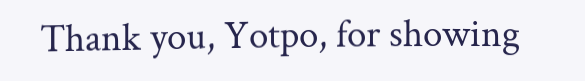Thank you, Yotpo, for showing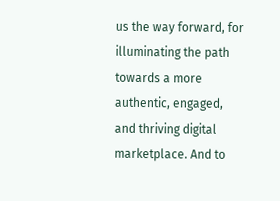us the way forward, for illuminating the path towards a more authentic, engaged, and thriving digital marketplace. And to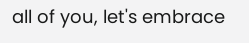all of you, let's embrace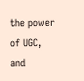the power of UGC, and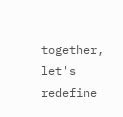together, let's redefine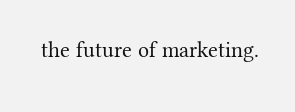the future of marketing.